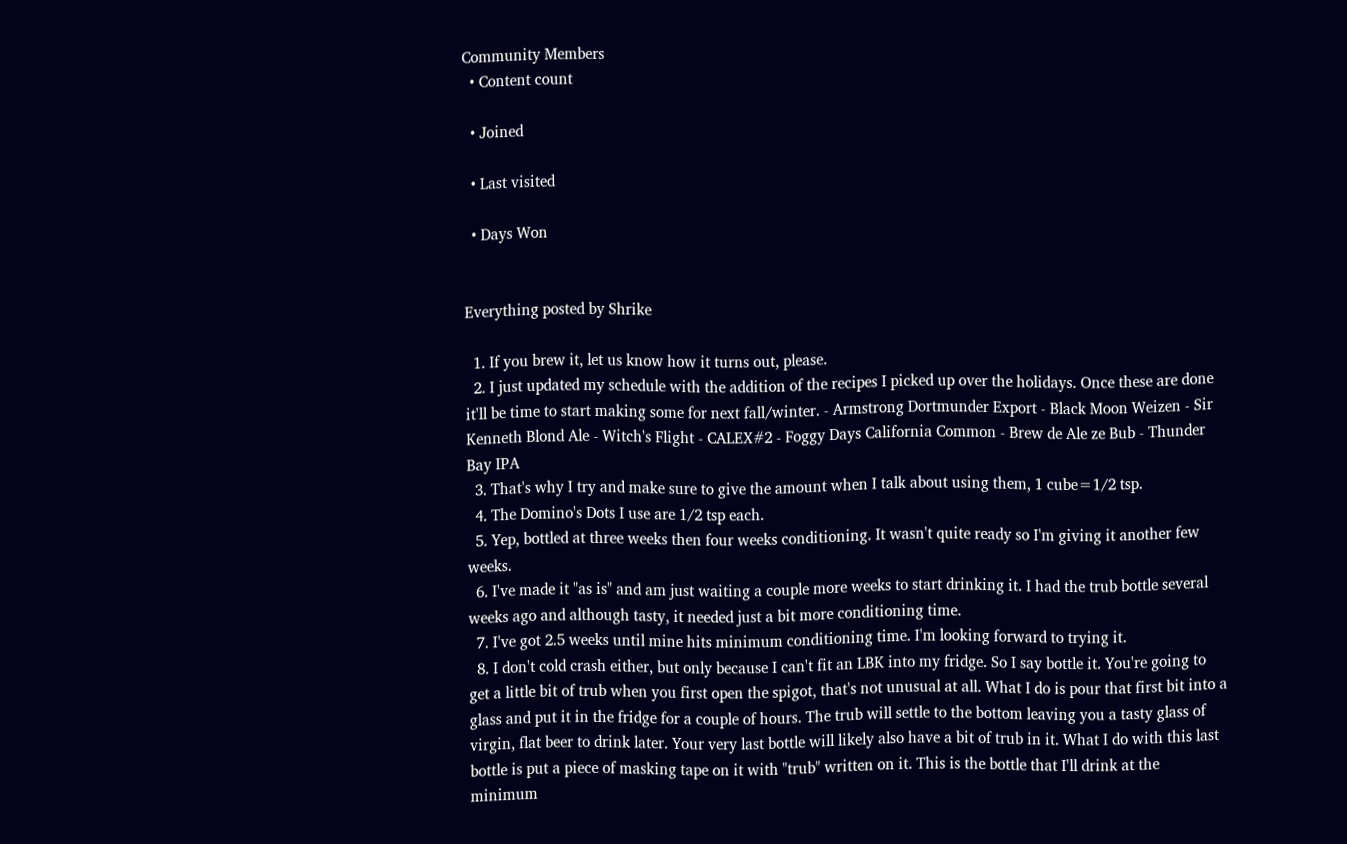Community Members
  • Content count

  • Joined

  • Last visited

  • Days Won


Everything posted by Shrike

  1. If you brew it, let us know how it turns out, please.
  2. I just updated my schedule with the addition of the recipes I picked up over the holidays. Once these are done it'll be time to start making some for next fall/winter. - Armstrong Dortmunder Export - Black Moon Weizen - Sir Kenneth Blond Ale - Witch's Flight - CALEX#2 - Foggy Days California Common - Brew de Ale ze Bub - Thunder Bay IPA
  3. That's why I try and make sure to give the amount when I talk about using them, 1 cube=1/2 tsp.
  4. The Domino's Dots I use are 1/2 tsp each.
  5. Yep, bottled at three weeks then four weeks conditioning. It wasn't quite ready so I'm giving it another few weeks.
  6. I've made it "as is" and am just waiting a couple more weeks to start drinking it. I had the trub bottle several weeks ago and although tasty, it needed just a bit more conditioning time.
  7. I've got 2.5 weeks until mine hits minimum conditioning time. I'm looking forward to trying it.
  8. I don't cold crash either, but only because I can't fit an LBK into my fridge. So I say bottle it. You're going to get a little bit of trub when you first open the spigot, that's not unusual at all. What I do is pour that first bit into a glass and put it in the fridge for a couple of hours. The trub will settle to the bottom leaving you a tasty glass of virgin, flat beer to drink later. Your very last bottle will likely also have a bit of trub in it. What I do with this last bottle is put a piece of masking tape on it with "trub" written on it. This is the bottle that I'll drink at the minimum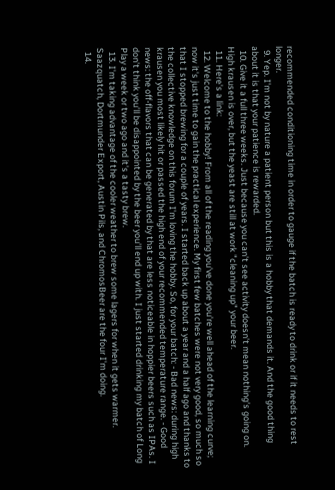recommended conditioning time in order to gauge if the batch is ready to drink or if it needs to rest longer.
  9. Yep. I'm not by nature a patient person but this is a hobby that demands it. And the good thing about it is that your patience is rewarded.
  10. Give it a full three weeks. Just because you can't see activity doesn't mean nothing's going on. High krausen is over, but the yeast are still at work "cleaning up" your beer.
  11. Here's a link:
  12. Welcome to the hobby! From all of the reading you've done you're well ahead of the learning curve; now it's just time to gain the practical experience. My first few batches were not very good, so much so that I stopped brewing for a couple of years. I started back up about a year and a half ago and thanks to the collective knowledge on this forum I'm loving the hobby. So, for your batch: - Bad news: during high krausen you most likely hit or passed the high end of your recommended temperature range. - Good news: the off-flavors that can be generated by that are less noticeable in hoppier beers such as IPAs. I don't think you'll be disappointed by the beer you'll end up with. I just started drinking my batch of Long Play a week or two ago and it's a tasty brew.
  13. I'm taking advantage of the cooler weather to brew some lagers for when it gets warmer. Saazquatch, Dortmunder Export, Austin Pils, and ChromosBeer are the four I'm doing.
  14.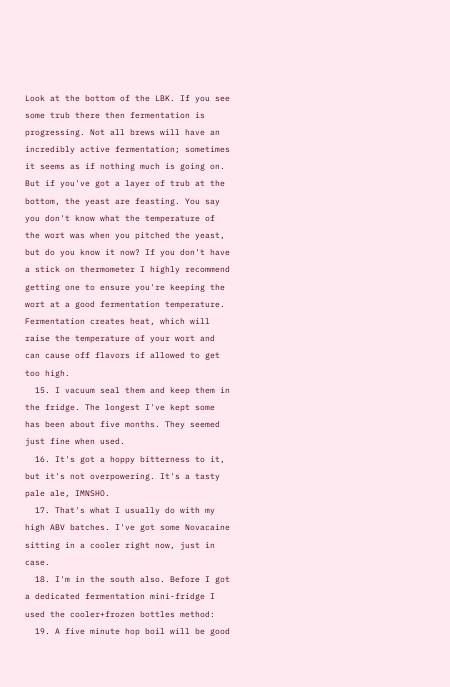Look at the bottom of the LBK. If you see some trub there then fermentation is progressing. Not all brews will have an incredibly active fermentation; sometimes it seems as if nothing much is going on. But if you've got a layer of trub at the bottom, the yeast are feasting. You say you don't know what the temperature of the wort was when you pitched the yeast, but do you know it now? If you don't have a stick on thermometer I highly recommend getting one to ensure you're keeping the wort at a good fermentation temperature. Fermentation creates heat, which will raise the temperature of your wort and can cause off flavors if allowed to get too high.
  15. I vacuum seal them and keep them in the fridge. The longest I've kept some has been about five months. They seemed just fine when used.
  16. It's got a hoppy bitterness to it, but it's not overpowering. It's a tasty pale ale, IMNSHO.
  17. That's what I usually do with my high ABV batches. I've got some Novacaine sitting in a cooler right now, just in case.
  18. I'm in the south also. Before I got a dedicated fermentation mini-fridge I used the cooler+frozen bottles method:
  19. A five minute hop boil will be good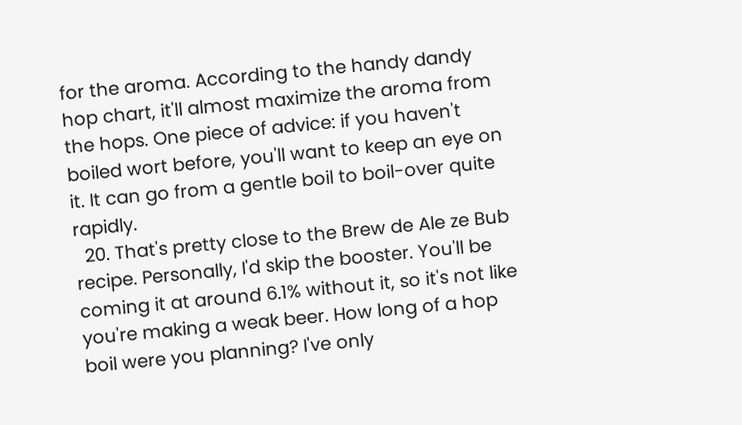for the aroma. According to the handy dandy hop chart, it'll almost maximize the aroma from the hops. One piece of advice: if you haven't boiled wort before, you'll want to keep an eye on it. It can go from a gentle boil to boil-over quite rapidly.
  20. That's pretty close to the Brew de Ale ze Bub recipe. Personally, I'd skip the booster. You'll be coming it at around 6.1% without it, so it's not like you're making a weak beer. How long of a hop boil were you planning? I've only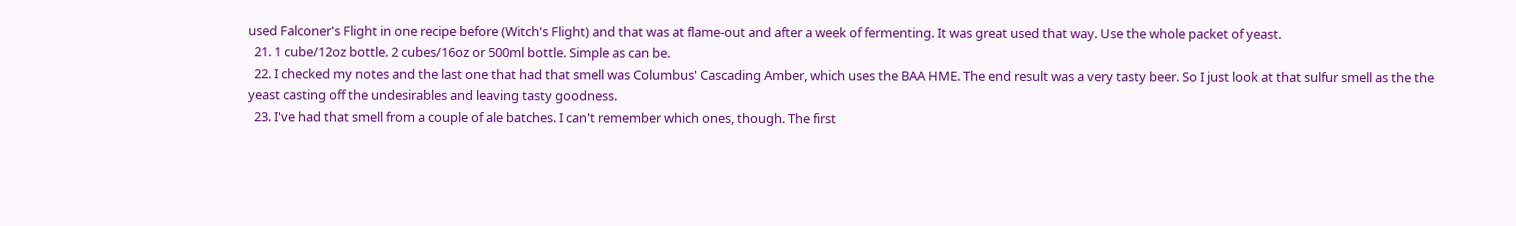used Falconer's Flight in one recipe before (Witch's Flight) and that was at flame-out and after a week of fermenting. It was great used that way. Use the whole packet of yeast.
  21. 1 cube/12oz bottle. 2 cubes/16oz or 500ml bottle. Simple as can be.
  22. I checked my notes and the last one that had that smell was Columbus' Cascading Amber, which uses the BAA HME. The end result was a very tasty beer. So I just look at that sulfur smell as the the yeast casting off the undesirables and leaving tasty goodness.
  23. I've had that smell from a couple of ale batches. I can't remember which ones, though. The first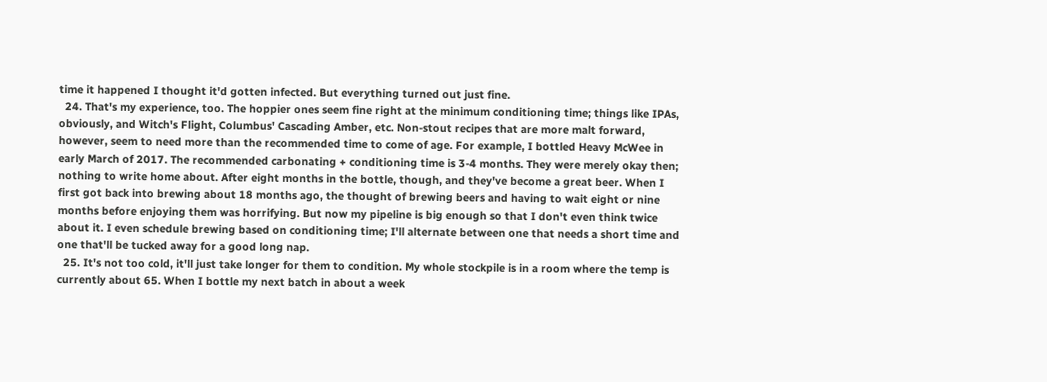time it happened I thought it'd gotten infected. But everything turned out just fine.
  24. That's my experience, too. The hoppier ones seem fine right at the minimum conditioning time; things like IPAs, obviously, and Witch's Flight, Columbus' Cascading Amber, etc. Non-stout recipes that are more malt forward, however, seem to need more than the recommended time to come of age. For example, I bottled Heavy McWee in early March of 2017. The recommended carbonating + conditioning time is 3-4 months. They were merely okay then; nothing to write home about. After eight months in the bottle, though, and they've become a great beer. When I first got back into brewing about 18 months ago, the thought of brewing beers and having to wait eight or nine months before enjoying them was horrifying. But now my pipeline is big enough so that I don't even think twice about it. I even schedule brewing based on conditioning time; I'll alternate between one that needs a short time and one that'll be tucked away for a good long nap.
  25. It's not too cold, it'll just take longer for them to condition. My whole stockpile is in a room where the temp is currently about 65. When I bottle my next batch in about a week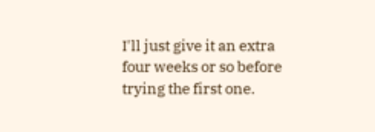I'll just give it an extra four weeks or so before trying the first one.